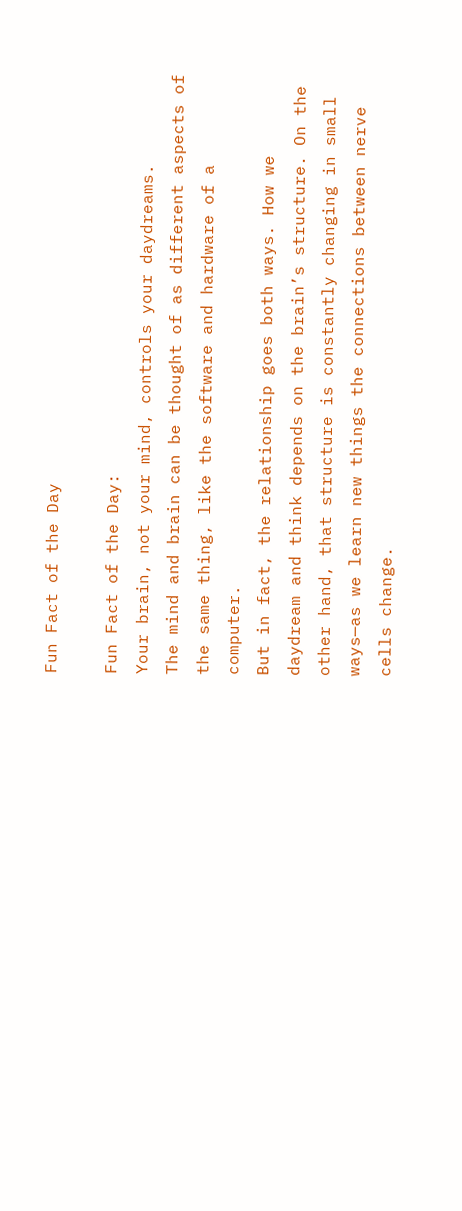Fun Fact of the Day

Fun Fact of the Day:
Your brain, not your mind, controls your daydreams.
The mind and brain can be thought of as different aspects of the same thing, like the software and hardware of a computer.
But in fact, the relationship goes both ways. How we daydream and think depends on the brain’s structure. On the other hand, that structure is constantly changing in small ways—as we learn new things the connections between nerve cells change.